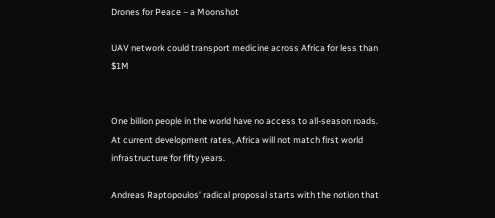Drones for Peace – a Moonshot

UAV network could transport medicine across Africa for less than $1M


One billion people in the world have no access to all-season roads. At current development rates, Africa will not match first world infrastructure for fifty years.

Andreas Raptopoulos’ radical proposal starts with the notion that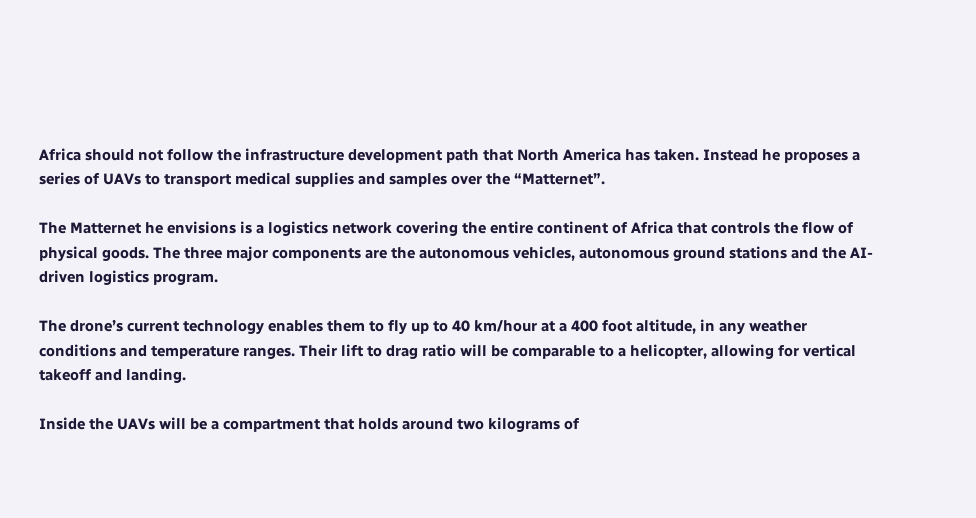Africa should not follow the infrastructure development path that North America has taken. Instead he proposes a series of UAVs to transport medical supplies and samples over the “Matternet”.

The Matternet he envisions is a logistics network covering the entire continent of Africa that controls the flow of physical goods. The three major components are the autonomous vehicles, autonomous ground stations and the AI-driven logistics program.

The drone’s current technology enables them to fly up to 40 km/hour at a 400 foot altitude, in any weather conditions and temperature ranges. Their lift to drag ratio will be comparable to a helicopter, allowing for vertical takeoff and landing.

Inside the UAVs will be a compartment that holds around two kilograms of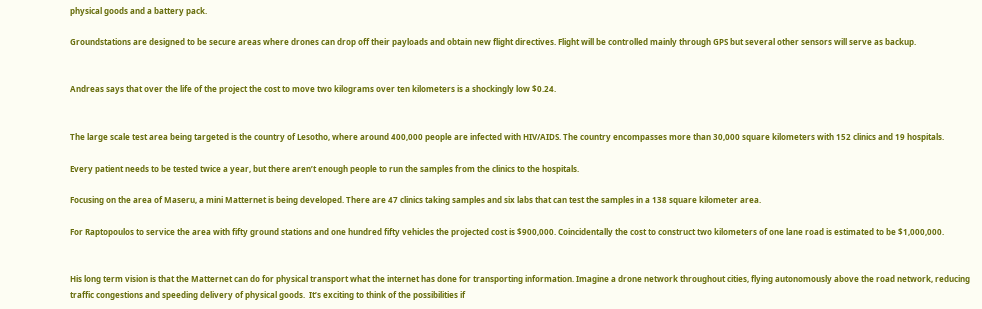physical goods and a battery pack.

Groundstations are designed to be secure areas where drones can drop off their payloads and obtain new flight directives. Flight will be controlled mainly through GPS but several other sensors will serve as backup.


Andreas says that over the life of the project the cost to move two kilograms over ten kilometers is a shockingly low $0.24.


The large scale test area being targeted is the country of Lesotho, where around 400,000 people are infected with HIV/AIDS. The country encompasses more than 30,000 square kilometers with 152 clinics and 19 hospitals.

Every patient needs to be tested twice a year, but there aren’t enough people to run the samples from the clinics to the hospitals.

Focusing on the area of Maseru, a mini Matternet is being developed. There are 47 clinics taking samples and six labs that can test the samples in a 138 square kilometer area.

For Raptopoulos to service the area with fifty ground stations and one hundred fifty vehicles the projected cost is $900,000. Coincidentally the cost to construct two kilometers of one lane road is estimated to be $1,000,000.


His long term vision is that the Matternet can do for physical transport what the internet has done for transporting information. Imagine a drone network throughout cities, flying autonomously above the road network, reducing traffic congestions and speeding delivery of physical goods.  It’s exciting to think of the possibilities if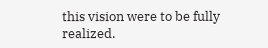this vision were to be fully realized.